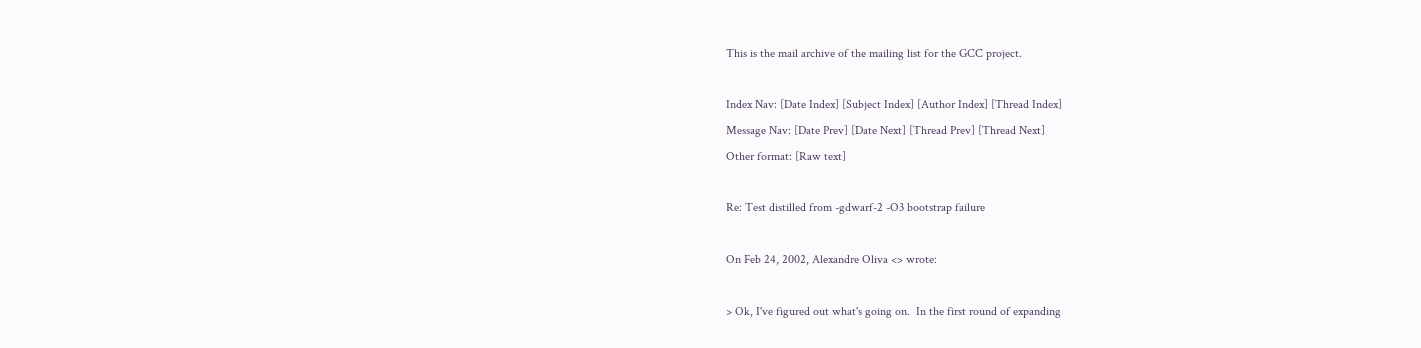This is the mail archive of the mailing list for the GCC project.

Index Nav: [Date Index] [Subject Index] [Author Index] [Thread Index]
Message Nav: [Date Prev] [Date Next] [Thread Prev] [Thread Next]
Other format: [Raw text]

Re: Test distilled from -gdwarf-2 -O3 bootstrap failure

On Feb 24, 2002, Alexandre Oliva <> wrote:

> Ok, I've figured out what's going on.  In the first round of expanding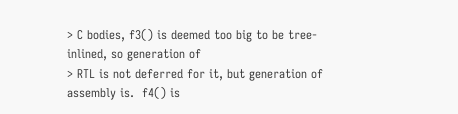> C bodies, f3() is deemed too big to be tree-inlined, so generation of
> RTL is not deferred for it, but generation of assembly is.  f4() is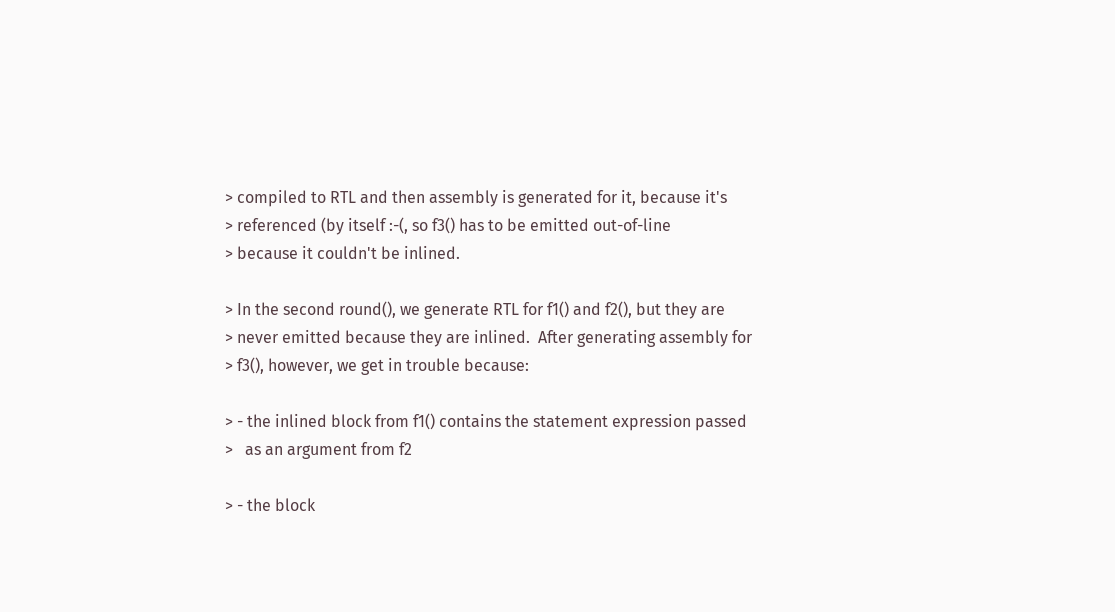> compiled to RTL and then assembly is generated for it, because it's
> referenced (by itself :-(, so f3() has to be emitted out-of-line
> because it couldn't be inlined.

> In the second round(), we generate RTL for f1() and f2(), but they are
> never emitted because they are inlined.  After generating assembly for
> f3(), however, we get in trouble because:

> - the inlined block from f1() contains the statement expression passed
>   as an argument from f2

> - the block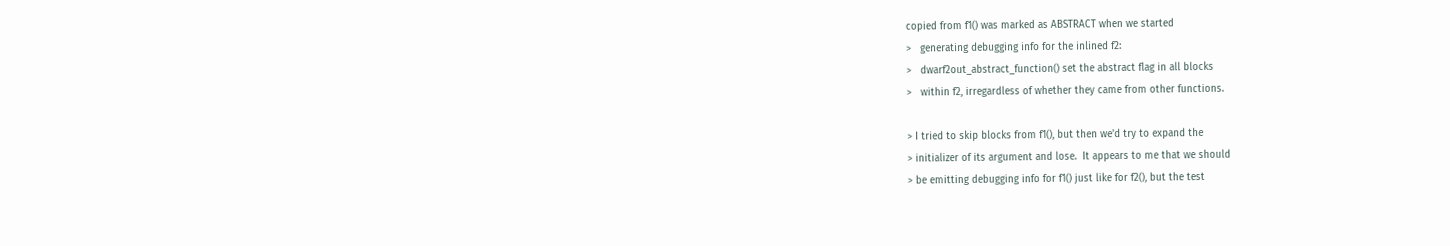copied from f1() was marked as ABSTRACT when we started
>   generating debugging info for the inlined f2:
>   dwarf2out_abstract_function() set the abstract flag in all blocks
>   within f2, irregardless of whether they came from other functions.

> I tried to skip blocks from f1(), but then we'd try to expand the
> initializer of its argument and lose.  It appears to me that we should
> be emitting debugging info for f1() just like for f2(), but the test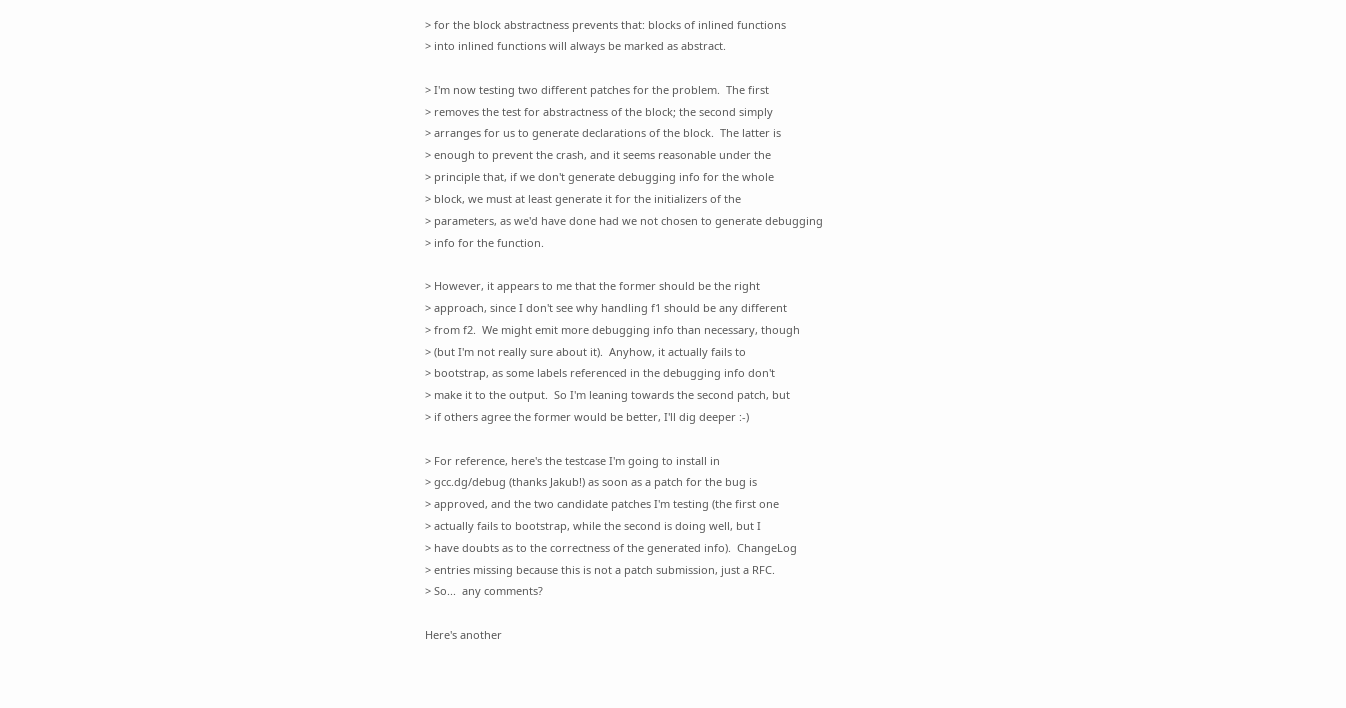> for the block abstractness prevents that: blocks of inlined functions
> into inlined functions will always be marked as abstract.

> I'm now testing two different patches for the problem.  The first
> removes the test for abstractness of the block; the second simply
> arranges for us to generate declarations of the block.  The latter is
> enough to prevent the crash, and it seems reasonable under the
> principle that, if we don't generate debugging info for the whole
> block, we must at least generate it for the initializers of the
> parameters, as we'd have done had we not chosen to generate debugging
> info for the function.

> However, it appears to me that the former should be the right
> approach, since I don't see why handling f1 should be any different
> from f2.  We might emit more debugging info than necessary, though
> (but I'm not really sure about it).  Anyhow, it actually fails to
> bootstrap, as some labels referenced in the debugging info don't
> make it to the output.  So I'm leaning towards the second patch, but
> if others agree the former would be better, I'll dig deeper :-)

> For reference, here's the testcase I'm going to install in
> gcc.dg/debug (thanks Jakub!) as soon as a patch for the bug is
> approved, and the two candidate patches I'm testing (the first one
> actually fails to bootstrap, while the second is doing well, but I
> have doubts as to the correctness of the generated info).  ChangeLog
> entries missing because this is not a patch submission, just a RFC.
> So...  any comments?

Here's another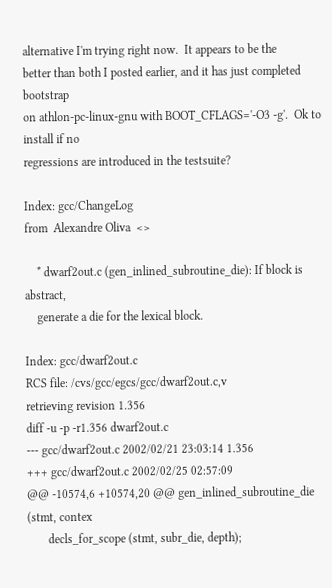alternative I'm trying right now.  It appears to be the
better than both I posted earlier, and it has just completed bootstrap
on athlon-pc-linux-gnu with BOOT_CFLAGS='-O3 -g'.  Ok to install if no
regressions are introduced in the testsuite?

Index: gcc/ChangeLog
from  Alexandre Oliva  <>

    * dwarf2out.c (gen_inlined_subroutine_die): If block is abstract,
    generate a die for the lexical block.

Index: gcc/dwarf2out.c
RCS file: /cvs/gcc/egcs/gcc/dwarf2out.c,v
retrieving revision 1.356
diff -u -p -r1.356 dwarf2out.c
--- gcc/dwarf2out.c 2002/02/21 23:03:14 1.356
+++ gcc/dwarf2out.c 2002/02/25 02:57:09
@@ -10574,6 +10574,20 @@ gen_inlined_subroutine_die (stmt, contex
       decls_for_scope (stmt, subr_die, depth);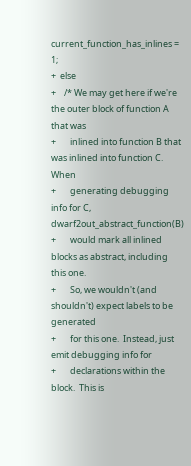current_function_has_inlines = 1;
+  else
+    /* We may get here if we're the outer block of function A that was
+       inlined into function B that was inlined into function C.  When
+       generating debugging info for C, dwarf2out_abstract_function(B)
+       would mark all inlined blocks as abstract, including this one.
+       So, we wouldn't (and shouldn't) expect labels to be generated
+       for this one.  Instead, just emit debugging info for
+       declarations within the block.  This is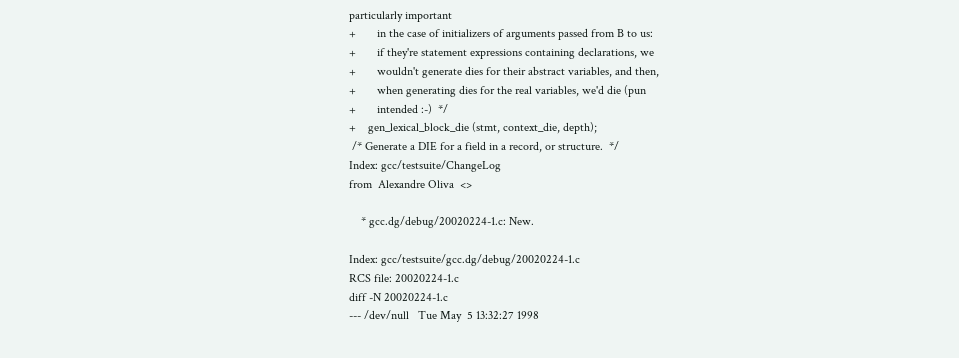particularly important
+       in the case of initializers of arguments passed from B to us:
+       if they're statement expressions containing declarations, we
+       wouldn't generate dies for their abstract variables, and then,
+       when generating dies for the real variables, we'd die (pun
+       intended :-)  */
+    gen_lexical_block_die (stmt, context_die, depth);
 /* Generate a DIE for a field in a record, or structure.  */
Index: gcc/testsuite/ChangeLog
from  Alexandre Oliva  <>

    * gcc.dg/debug/20020224-1.c: New.

Index: gcc/testsuite/gcc.dg/debug/20020224-1.c
RCS file: 20020224-1.c
diff -N 20020224-1.c
--- /dev/null   Tue May  5 13:32:27 1998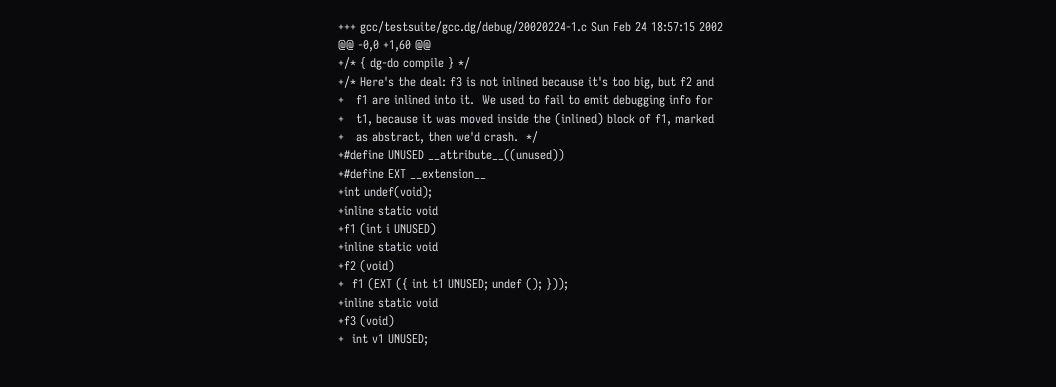+++ gcc/testsuite/gcc.dg/debug/20020224-1.c Sun Feb 24 18:57:15 2002
@@ -0,0 +1,60 @@
+/* { dg-do compile } */
+/* Here's the deal: f3 is not inlined because it's too big, but f2 and
+   f1 are inlined into it.  We used to fail to emit debugging info for
+   t1, because it was moved inside the (inlined) block of f1, marked
+   as abstract, then we'd crash.  */
+#define UNUSED __attribute__((unused))
+#define EXT __extension__
+int undef(void);
+inline static void
+f1 (int i UNUSED)
+inline static void
+f2 (void)
+  f1 (EXT ({ int t1 UNUSED; undef (); }));
+inline static void
+f3 (void)
+  int v1 UNUSED;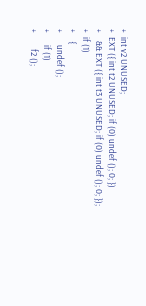+  int v2 UNUSED;
+  EXT ({ int t2 UNUSED; if (0) undef (); 0; })
+    && EXT ({ int t3 UNUSED; if (0) undef (); 0; });
+  if (1)
+    {
+      undef ();
+      if (1)
+        f2 ();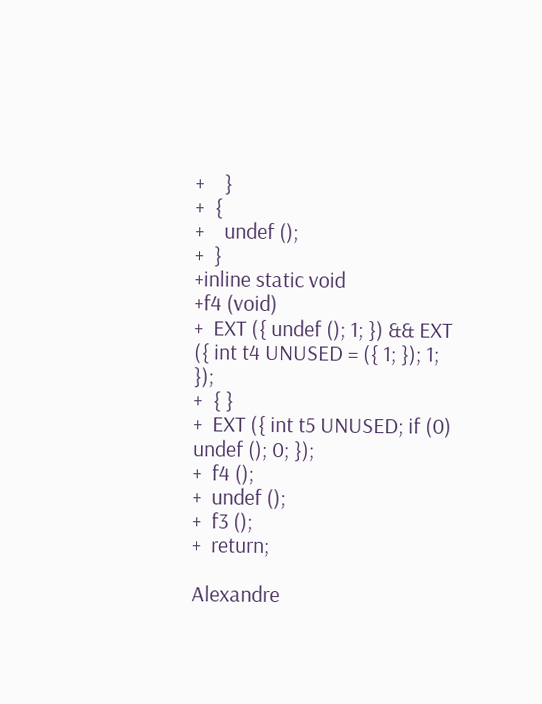+    }
+  {
+    undef ();
+  }
+inline static void
+f4 (void)
+  EXT ({ undef (); 1; }) && EXT ({ int t4 UNUSED = ({ 1; }); 1; });
+  { }
+  EXT ({ int t5 UNUSED; if (0) undef (); 0; });
+  f4 ();
+  undef ();
+  f3 ();
+  return;

Alexandre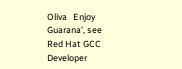Oliva   Enjoy Guarana', see
Red Hat GCC Developer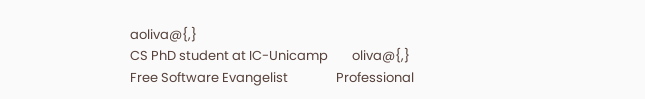aoliva@{,}
CS PhD student at IC-Unicamp        oliva@{,}
Free Software Evangelist                Professional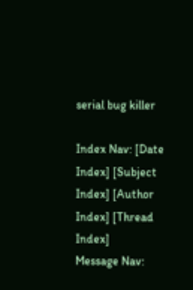serial bug killer

Index Nav: [Date Index] [Subject Index] [Author Index] [Thread Index]
Message Nav: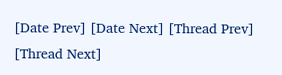[Date Prev] [Date Next] [Thread Prev] [Thread Next]